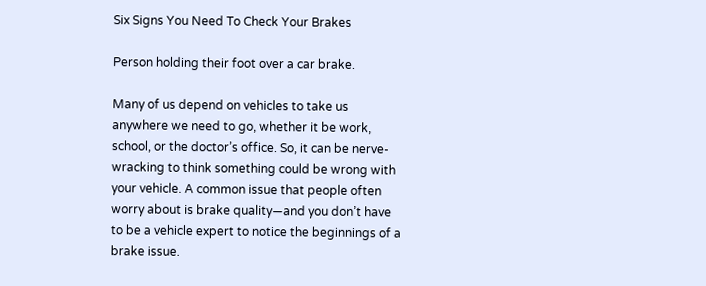Six Signs You Need To Check Your Brakes

Person holding their foot over a car brake.

Many of us depend on vehicles to take us anywhere we need to go, whether it be work, school, or the doctor’s office. So, it can be nerve-wracking to think something could be wrong with your vehicle. A common issue that people often worry about is brake quality—and you don’t have to be a vehicle expert to notice the beginnings of a brake issue.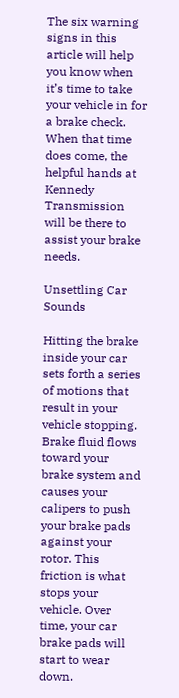The six warning signs in this article will help you know when it’s time to take your vehicle in for a brake check. When that time does come, the helpful hands at Kennedy Transmission will be there to assist your brake needs.

Unsettling Car Sounds

Hitting the brake inside your car sets forth a series of motions that result in your vehicle stopping. Brake fluid flows toward your brake system and causes your calipers to push your brake pads against your rotor. This friction is what stops your vehicle. Over time, your car brake pads will start to wear down.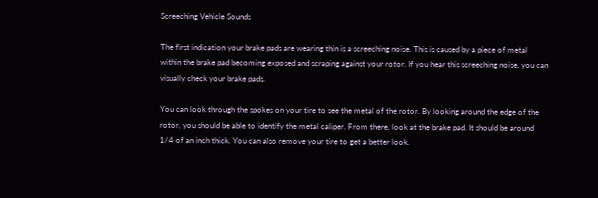Screeching Vehicle Sounds

The first indication your brake pads are wearing thin is a screeching noise. This is caused by a piece of metal within the brake pad becoming exposed and scraping against your rotor. If you hear this screeching noise, you can visually check your brake pads.

You can look through the spokes on your tire to see the metal of the rotor. By looking around the edge of the rotor, you should be able to identify the metal caliper. From there, look at the brake pad. It should be around 1/4 of an inch thick. You can also remove your tire to get a better look.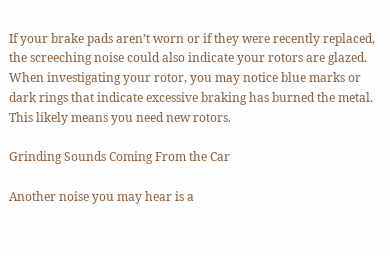If your brake pads aren’t worn or if they were recently replaced, the screeching noise could also indicate your rotors are glazed. When investigating your rotor, you may notice blue marks or dark rings that indicate excessive braking has burned the metal. This likely means you need new rotors.

Grinding Sounds Coming From the Car

Another noise you may hear is a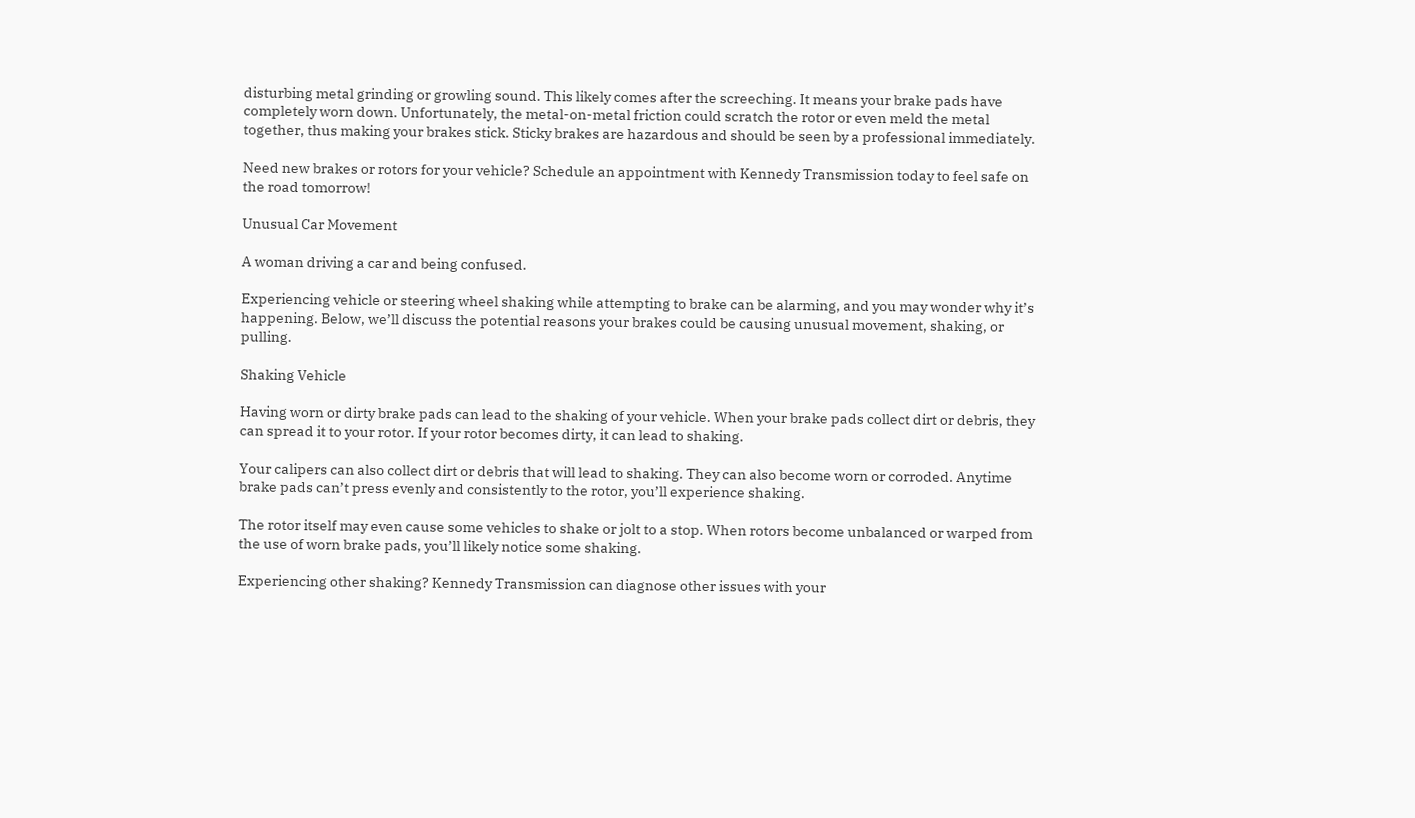disturbing metal grinding or growling sound. This likely comes after the screeching. It means your brake pads have completely worn down. Unfortunately, the metal-on-metal friction could scratch the rotor or even meld the metal together, thus making your brakes stick. Sticky brakes are hazardous and should be seen by a professional immediately.

Need new brakes or rotors for your vehicle? Schedule an appointment with Kennedy Transmission today to feel safe on the road tomorrow!

Unusual Car Movement

A woman driving a car and being confused.

Experiencing vehicle or steering wheel shaking while attempting to brake can be alarming, and you may wonder why it’s happening. Below, we’ll discuss the potential reasons your brakes could be causing unusual movement, shaking, or pulling.

Shaking Vehicle

Having worn or dirty brake pads can lead to the shaking of your vehicle. When your brake pads collect dirt or debris, they can spread it to your rotor. If your rotor becomes dirty, it can lead to shaking.

Your calipers can also collect dirt or debris that will lead to shaking. They can also become worn or corroded. Anytime brake pads can’t press evenly and consistently to the rotor, you’ll experience shaking.

The rotor itself may even cause some vehicles to shake or jolt to a stop. When rotors become unbalanced or warped from the use of worn brake pads, you’ll likely notice some shaking.

Experiencing other shaking? Kennedy Transmission can diagnose other issues with your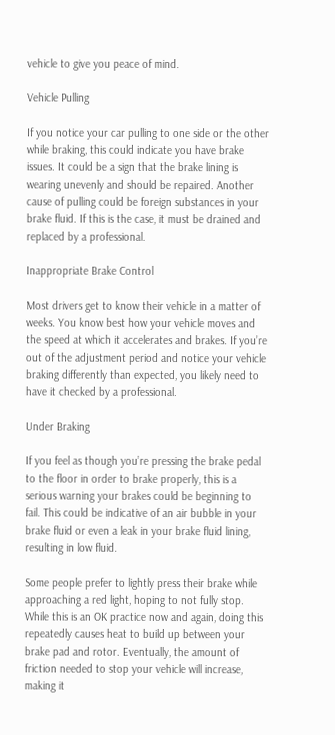vehicle to give you peace of mind.

Vehicle Pulling

If you notice your car pulling to one side or the other while braking, this could indicate you have brake issues. It could be a sign that the brake lining is wearing unevenly and should be repaired. Another cause of pulling could be foreign substances in your brake fluid. If this is the case, it must be drained and replaced by a professional.

Inappropriate Brake Control

Most drivers get to know their vehicle in a matter of weeks. You know best how your vehicle moves and the speed at which it accelerates and brakes. If you’re out of the adjustment period and notice your vehicle braking differently than expected, you likely need to have it checked by a professional.

Under Braking

If you feel as though you’re pressing the brake pedal to the floor in order to brake properly, this is a serious warning your brakes could be beginning to fail. This could be indicative of an air bubble in your brake fluid or even a leak in your brake fluid lining, resulting in low fluid.

Some people prefer to lightly press their brake while approaching a red light, hoping to not fully stop. While this is an OK practice now and again, doing this repeatedly causes heat to build up between your brake pad and rotor. Eventually, the amount of friction needed to stop your vehicle will increase, making it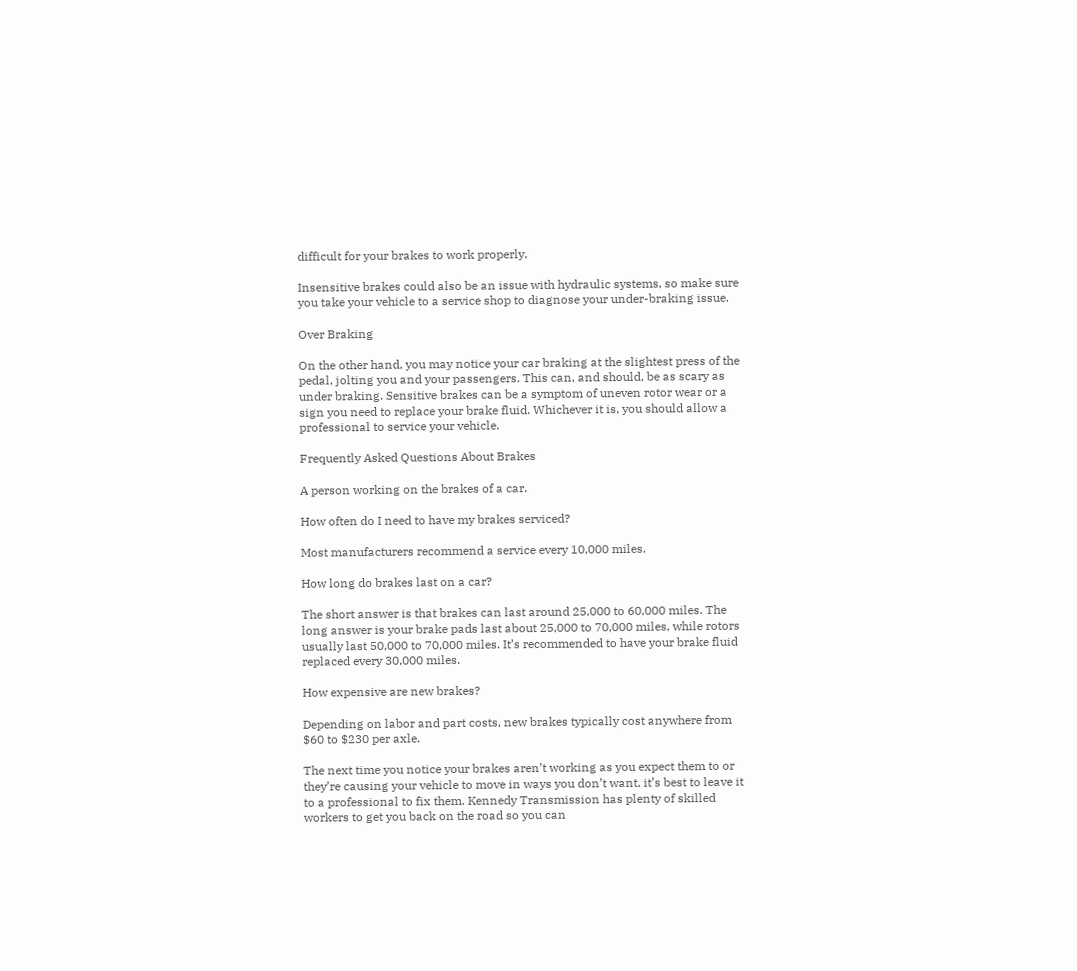difficult for your brakes to work properly.

Insensitive brakes could also be an issue with hydraulic systems, so make sure you take your vehicle to a service shop to diagnose your under-braking issue.

Over Braking

On the other hand, you may notice your car braking at the slightest press of the pedal, jolting you and your passengers. This can, and should, be as scary as under braking. Sensitive brakes can be a symptom of uneven rotor wear or a sign you need to replace your brake fluid. Whichever it is, you should allow a professional to service your vehicle.

Frequently Asked Questions About Brakes

A person working on the brakes of a car.

How often do I need to have my brakes serviced?

Most manufacturers recommend a service every 10,000 miles.

How long do brakes last on a car?

The short answer is that brakes can last around 25,000 to 60,000 miles. The long answer is your brake pads last about 25,000 to 70,000 miles, while rotors usually last 50,000 to 70,000 miles. It’s recommended to have your brake fluid replaced every 30,000 miles.

How expensive are new brakes?

Depending on labor and part costs, new brakes typically cost anywhere from $60 to $230 per axle.

The next time you notice your brakes aren’t working as you expect them to or they’re causing your vehicle to move in ways you don’t want, it’s best to leave it to a professional to fix them. Kennedy Transmission has plenty of skilled workers to get you back on the road so you can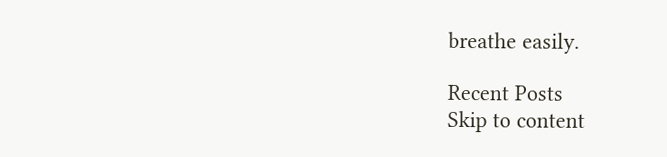breathe easily.

Recent Posts
Skip to content